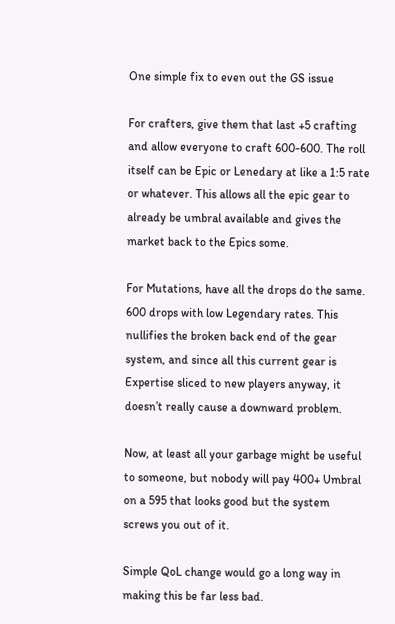One simple fix to even out the GS issue

For crafters, give them that last +5 crafting and allow everyone to craft 600-600. The roll itself can be Epic or Lenedary at like a 1:5 rate or whatever. This allows all the epic gear to already be umbral available and gives the market back to the Epics some.

For Mutations, have all the drops do the same. 600 drops with low Legendary rates. This nullifies the broken back end of the gear system, and since all this current gear is Expertise sliced to new players anyway, it doesn’t really cause a downward problem.

Now, at least all your garbage might be useful to someone, but nobody will pay 400+ Umbral on a 595 that looks good but the system screws you out of it.

Simple QoL change would go a long way in making this be far less bad.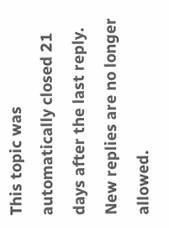This topic was automatically closed 21 days after the last reply. New replies are no longer allowed.